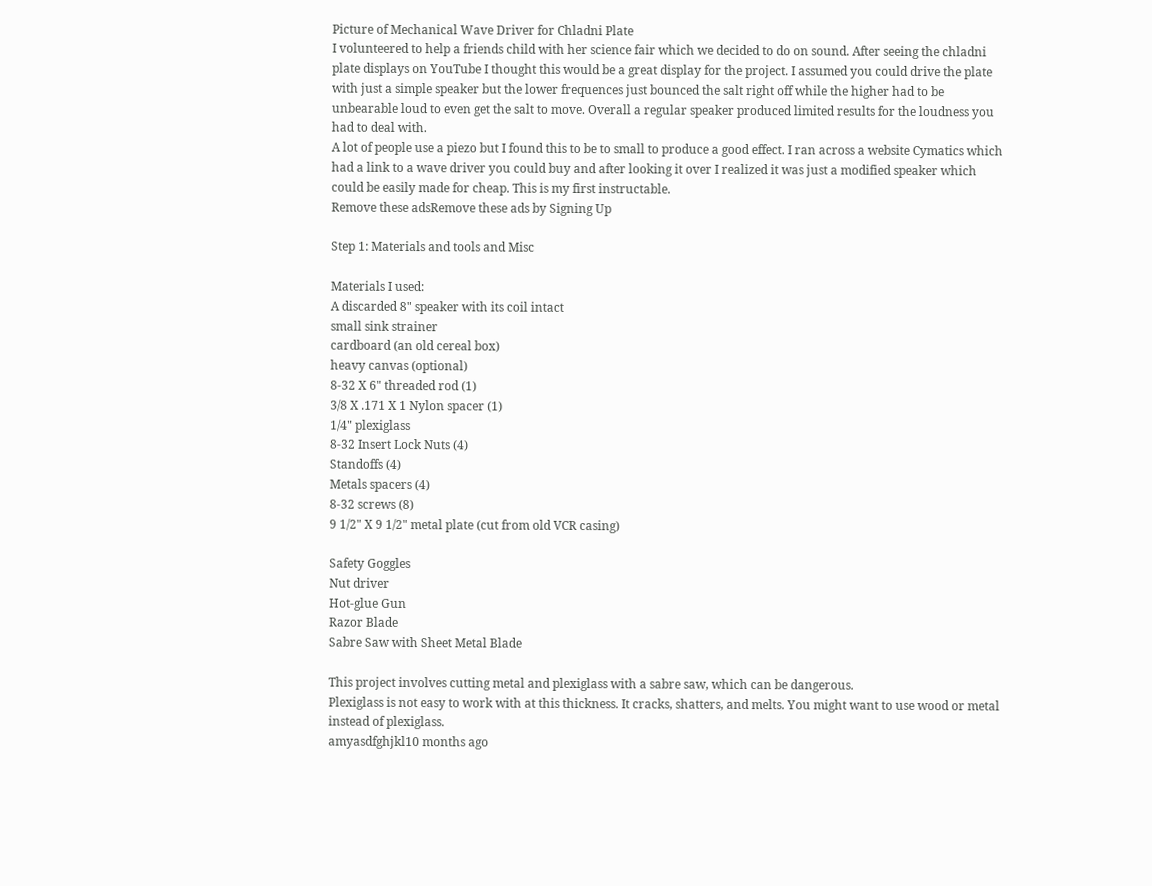Picture of Mechanical Wave Driver for Chladni Plate
I volunteered to help a friends child with her science fair which we decided to do on sound. After seeing the chladni plate displays on YouTube I thought this would be a great display for the project. I assumed you could drive the plate with just a simple speaker but the lower frequences just bounced the salt right off while the higher had to be unbearable loud to even get the salt to move. Overall a regular speaker produced limited results for the loudness you had to deal with.
A lot of people use a piezo but I found this to be to small to produce a good effect. I ran across a website Cymatics which had a link to a wave driver you could buy and after looking it over I realized it was just a modified speaker which could be easily made for cheap. This is my first instructable.
Remove these adsRemove these ads by Signing Up

Step 1: Materials and tools and Misc

Materials I used:
A discarded 8" speaker with its coil intact
small sink strainer
cardboard (an old cereal box)
heavy canvas (optional)
8-32 X 6" threaded rod (1)
3/8 X .171 X 1 Nylon spacer (1)
1/4" plexiglass
8-32 Insert Lock Nuts (4)
Standoffs (4)
Metals spacers (4)
8-32 screws (8)
9 1/2" X 9 1/2" metal plate (cut from old VCR casing)

Safety Goggles
Nut driver
Hot-glue Gun
Razor Blade
Sabre Saw with Sheet Metal Blade

This project involves cutting metal and plexiglass with a sabre saw, which can be dangerous.
Plexiglass is not easy to work with at this thickness. It cracks, shatters, and melts. You might want to use wood or metal instead of plexiglass.
amyasdfghjkl10 months ago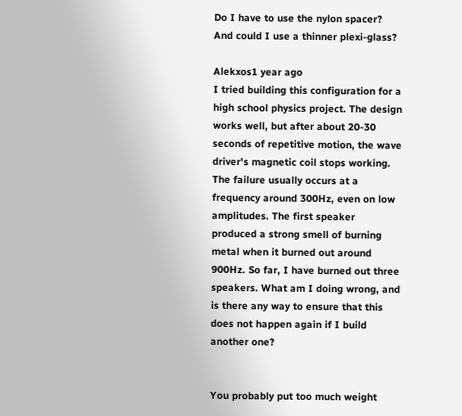Do I have to use the nylon spacer? And could I use a thinner plexi-glass?

Alekxos1 year ago
I tried building this configuration for a high school physics project. The design works well, but after about 20-30 seconds of repetitive motion, the wave driver's magnetic coil stops working. The failure usually occurs at a frequency around 300Hz, even on low amplitudes. The first speaker produced a strong smell of burning metal when it burned out around 900Hz. So far, I have burned out three speakers. What am I doing wrong, and is there any way to ensure that this does not happen again if I build another one?


You probably put too much weight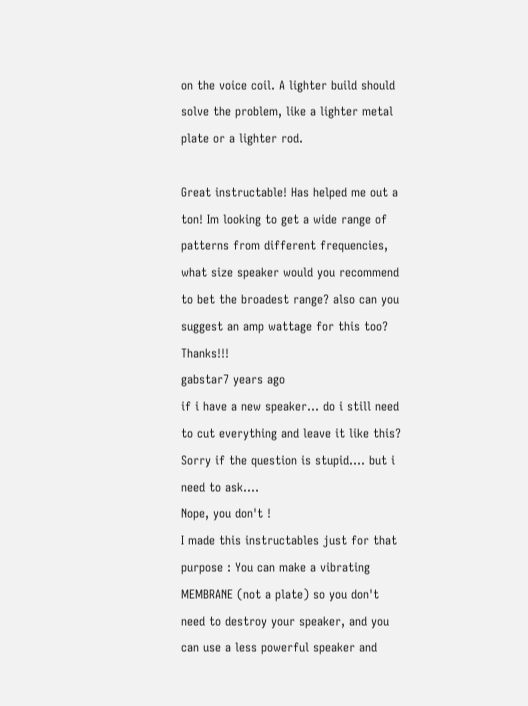on the voice coil. A lighter build should solve the problem, like a lighter metal plate or a lighter rod.

Great instructable! Has helped me out a ton! Im looking to get a wide range of patterns from different frequencies, what size speaker would you recommend to bet the broadest range? also can you suggest an amp wattage for this too? Thanks!!!
gabstar7 years ago
if i have a new speaker... do i still need to cut everything and leave it like this? Sorry if the question is stupid.... but i need to ask....
Nope, you don't !
I made this instructables just for that purpose : You can make a vibrating MEMBRANE (not a plate) so you don't need to destroy your speaker, and you can use a less powerful speaker and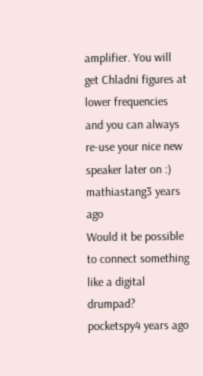amplifier. You will get Chladni figures at lower frequencies and you can always re-use your nice new speaker later on :)
mathiastang3 years ago
Would it be possible to connect something like a digital drumpad?
pocketspy4 years ago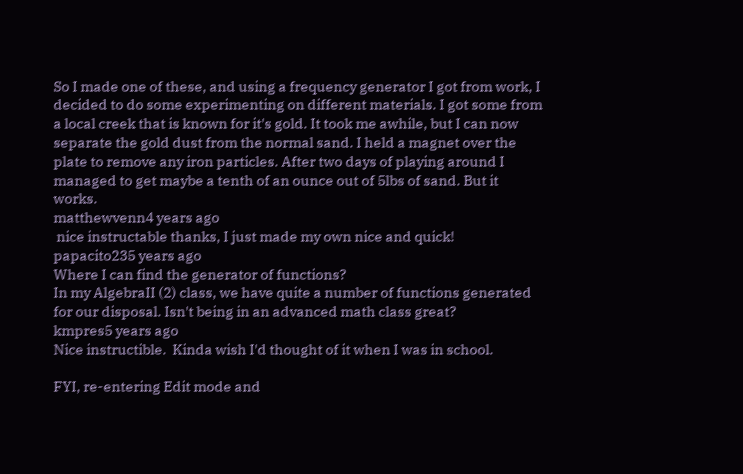So I made one of these, and using a frequency generator I got from work, I decided to do some experimenting on different materials. I got some from a local creek that is known for it's gold. It took me awhile, but I can now separate the gold dust from the normal sand. I held a magnet over the plate to remove any iron particles. After two days of playing around I managed to get maybe a tenth of an ounce out of 5lbs of sand. But it works.
matthewvenn4 years ago
 nice instructable thanks, I just made my own nice and quick!
papacito235 years ago
Where I can find the generator of functions?
In my AlgebraII (2) class, we have quite a number of functions generated for our disposal. Isn't being in an advanced math class great?
kmpres5 years ago
Nice instructible.  Kinda wish I'd thought of it when I was in school.

FYI, re-entering Edit mode and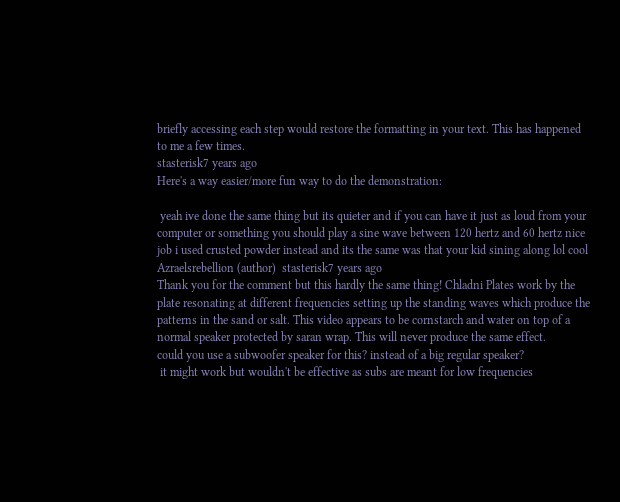briefly accessing each step would restore the formatting in your text. This has happened to me a few times.
stasterisk7 years ago
Here's a way easier/more fun way to do the demonstration:

 yeah ive done the same thing but its quieter and if you can have it just as loud from your computer or something you should play a sine wave between 120 hertz and 60 hertz nice job i used crusted powder instead and its the same was that your kid sining along lol cool
Azraelsrebellion (author)  stasterisk7 years ago
Thank you for the comment but this hardly the same thing! Chladni Plates work by the plate resonating at different frequencies setting up the standing waves which produce the patterns in the sand or salt. This video appears to be cornstarch and water on top of a normal speaker protected by saran wrap. This will never produce the same effect.
could you use a subwoofer speaker for this? instead of a big regular speaker?
 it might work but wouldn't be effective as subs are meant for low frequencies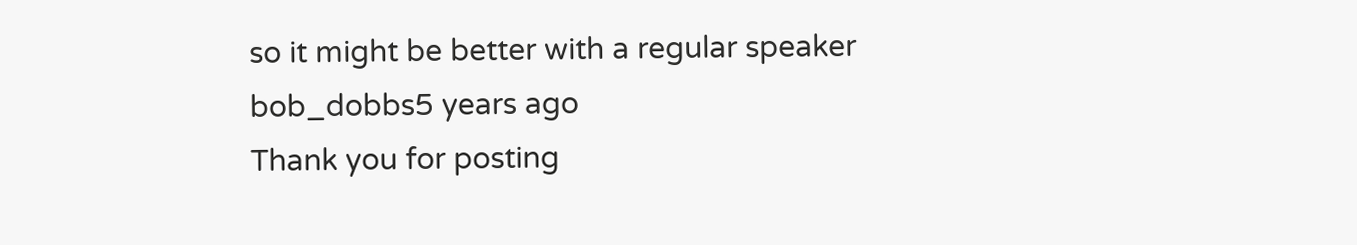so it might be better with a regular speaker
bob_dobbs5 years ago
Thank you for posting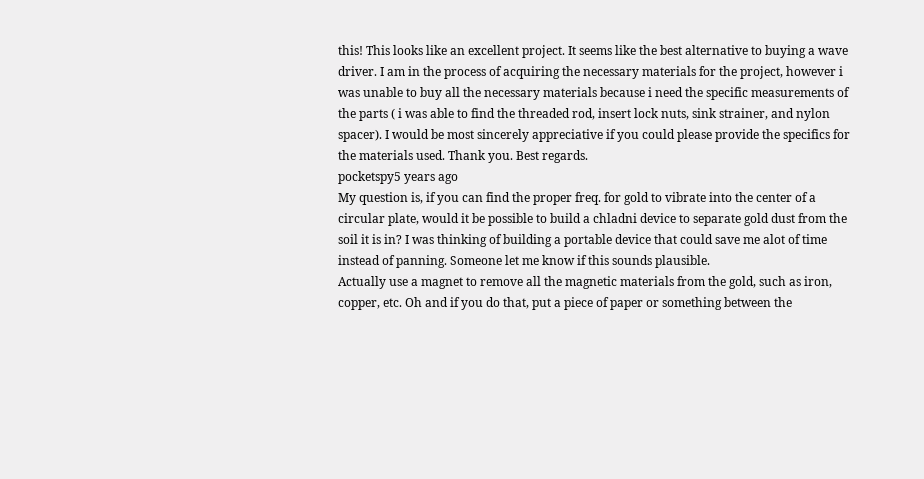this! This looks like an excellent project. It seems like the best alternative to buying a wave driver. I am in the process of acquiring the necessary materials for the project, however i was unable to buy all the necessary materials because i need the specific measurements of the parts ( i was able to find the threaded rod, insert lock nuts, sink strainer, and nylon spacer). I would be most sincerely appreciative if you could please provide the specifics for the materials used. Thank you. Best regards.
pocketspy5 years ago
My question is, if you can find the proper freq. for gold to vibrate into the center of a circular plate, would it be possible to build a chladni device to separate gold dust from the soil it is in? I was thinking of building a portable device that could save me alot of time instead of panning. Someone let me know if this sounds plausible.
Actually use a magnet to remove all the magnetic materials from the gold, such as iron, copper, etc. Oh and if you do that, put a piece of paper or something between the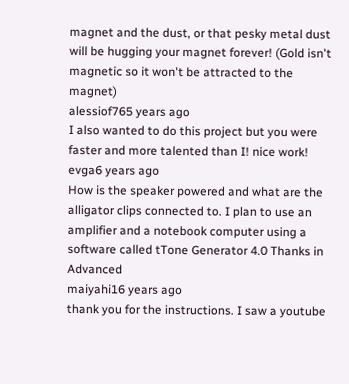magnet and the dust, or that pesky metal dust will be hugging your magnet forever! (Gold isn't magnetic so it won't be attracted to the magnet)
alessiof765 years ago
I also wanted to do this project but you were faster and more talented than I! nice work!
evga6 years ago
How is the speaker powered and what are the alligator clips connected to. I plan to use an amplifier and a notebook computer using a software called tTone Generator 4.0 Thanks in Advanced
maiyahi16 years ago
thank you for the instructions. I saw a youtube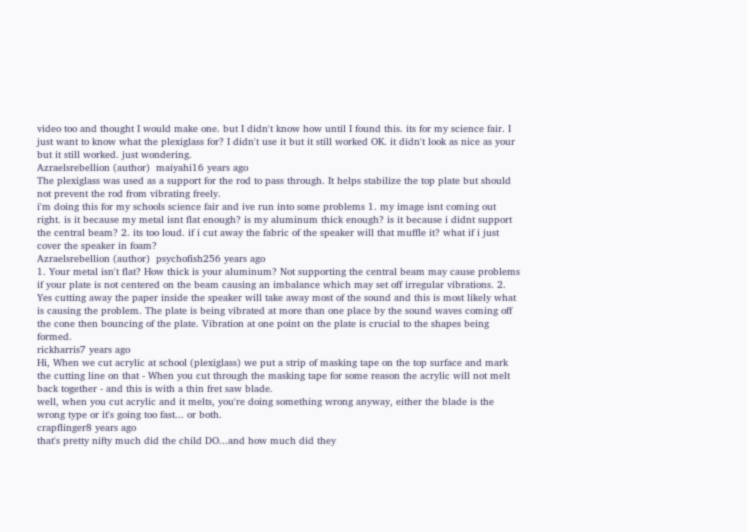video too and thought I would make one. but I didn't know how until I found this. its for my science fair. I just want to know what the plexiglass for? I didn't use it but it still worked OK. it didn't look as nice as your but it still worked. just wondering.
Azraelsrebellion (author)  maiyahi16 years ago
The plexiglass was used as a support for the rod to pass through. It helps stabilize the top plate but should not prevent the rod from vibrating freely.
i'm doing this for my schools science fair and ive run into some problems 1. my image isnt coming out right. is it because my metal isnt flat enough? is my aluminum thick enough? is it because i didnt support the central beam? 2. its too loud. if i cut away the fabric of the speaker will that muffle it? what if i just cover the speaker in foam?
Azraelsrebellion (author)  psychofish256 years ago
1. Your metal isn't flat? How thick is your aluminum? Not supporting the central beam may cause problems if your plate is not centered on the beam causing an imbalance which may set off irregular vibrations. 2. Yes cutting away the paper inside the speaker will take away most of the sound and this is most likely what is causing the problem. The plate is being vibrated at more than one place by the sound waves coming off the cone then bouncing of the plate. Vibration at one point on the plate is crucial to the shapes being formed.
rickharris7 years ago
Hi, When we cut acrylic at school (plexiglass) we put a strip of masking tape on the top surface and mark the cutting line on that - When you cut through the masking tape for some reason the acrylic will not melt back together - and this is with a thin fret saw blade.
well, when you cut acrylic and it melts, you're doing something wrong anyway, either the blade is the wrong type or it's going too fast... or both.
crapflinger8 years ago
that's pretty nifty much did the child DO...and how much did they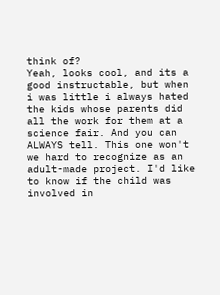think of?
Yeah, looks cool, and its a good instructable, but when i was little i always hated the kids whose parents did all the work for them at a science fair. And you can ALWAYS tell. This one won't we hard to recognize as an adult-made project. I'd like to know if the child was involved in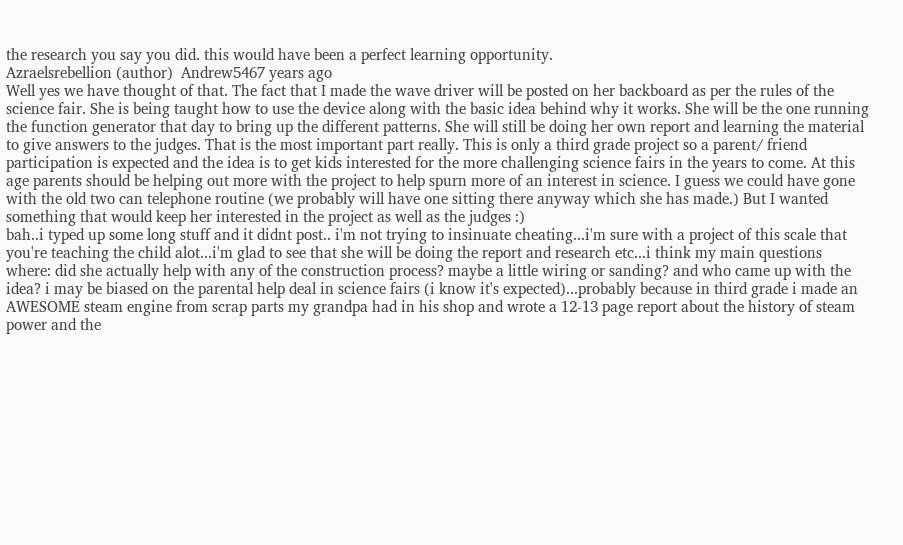the research you say you did. this would have been a perfect learning opportunity.
Azraelsrebellion (author)  Andrew5467 years ago
Well yes we have thought of that. The fact that I made the wave driver will be posted on her backboard as per the rules of the science fair. She is being taught how to use the device along with the basic idea behind why it works. She will be the one running the function generator that day to bring up the different patterns. She will still be doing her own report and learning the material to give answers to the judges. That is the most important part really. This is only a third grade project so a parent/ friend participation is expected and the idea is to get kids interested for the more challenging science fairs in the years to come. At this age parents should be helping out more with the project to help spurn more of an interest in science. I guess we could have gone with the old two can telephone routine (we probably will have one sitting there anyway which she has made.) But I wanted something that would keep her interested in the project as well as the judges :)
bah..i typed up some long stuff and it didnt post.. i'm not trying to insinuate cheating...i'm sure with a project of this scale that you're teaching the child alot...i'm glad to see that she will be doing the report and research etc...i think my main questions where: did she actually help with any of the construction process? maybe a little wiring or sanding? and who came up with the idea? i may be biased on the parental help deal in science fairs (i know it's expected)...probably because in third grade i made an AWESOME steam engine from scrap parts my grandpa had in his shop and wrote a 12-13 page report about the history of steam power and the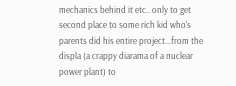mechanics behind it etc.. only to get second place to some rich kid who's parents did his entire project...from the displa (a crappy diarama of a nuclear power plant) to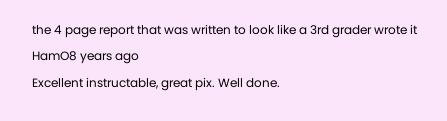the 4 page report that was written to look like a 3rd grader wrote it
HamO8 years ago
Excellent instructable, great pix. Well done.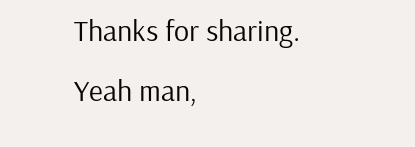Thanks for sharing.
Yeah man,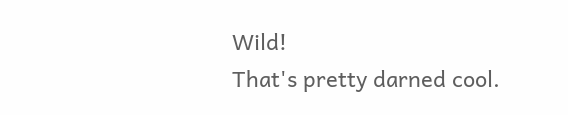Wild!
That's pretty darned cool.